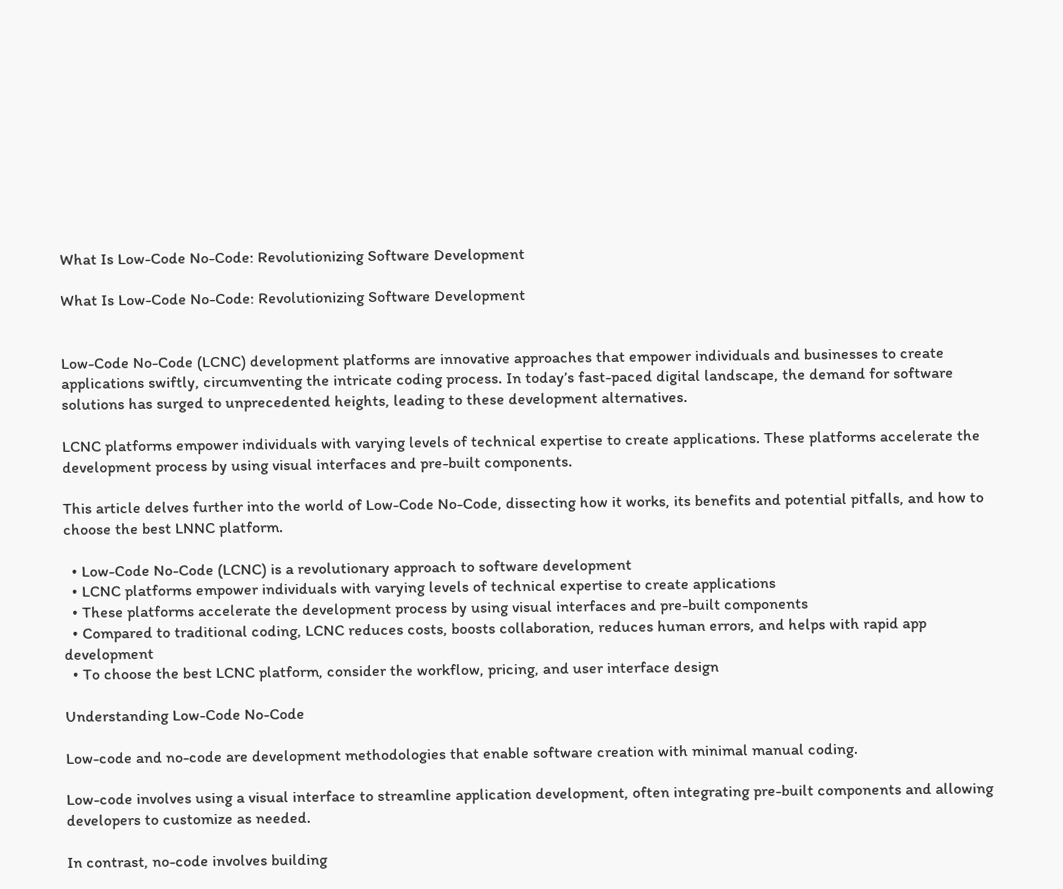What Is Low-Code No-Code: Revolutionizing Software Development

What Is Low-Code No-Code: Revolutionizing Software Development


Low-Code No-Code (LCNC) development platforms are innovative approaches that empower individuals and businesses to create applications swiftly, circumventing the intricate coding process. In today’s fast-paced digital landscape, the demand for software solutions has surged to unprecedented heights, leading to these development alternatives.

LCNC platforms empower individuals with varying levels of technical expertise to create applications. These platforms accelerate the development process by using visual interfaces and pre-built components.

This article delves further into the world of Low-Code No-Code, dissecting how it works, its benefits and potential pitfalls, and how to choose the best LNNC platform.

  • Low-Code No-Code (LCNC) is a revolutionary approach to software development
  • LCNC platforms empower individuals with varying levels of technical expertise to create applications
  • These platforms accelerate the development process by using visual interfaces and pre-built components
  • Compared to traditional coding, LCNC reduces costs, boosts collaboration, reduces human errors, and helps with rapid app development
  • To choose the best LCNC platform, consider the workflow, pricing, and user interface design

Understanding Low-Code No-Code

Low-code and no-code are development methodologies that enable software creation with minimal manual coding.

Low-code involves using a visual interface to streamline application development, often integrating pre-built components and allowing developers to customize as needed.

In contrast, no-code involves building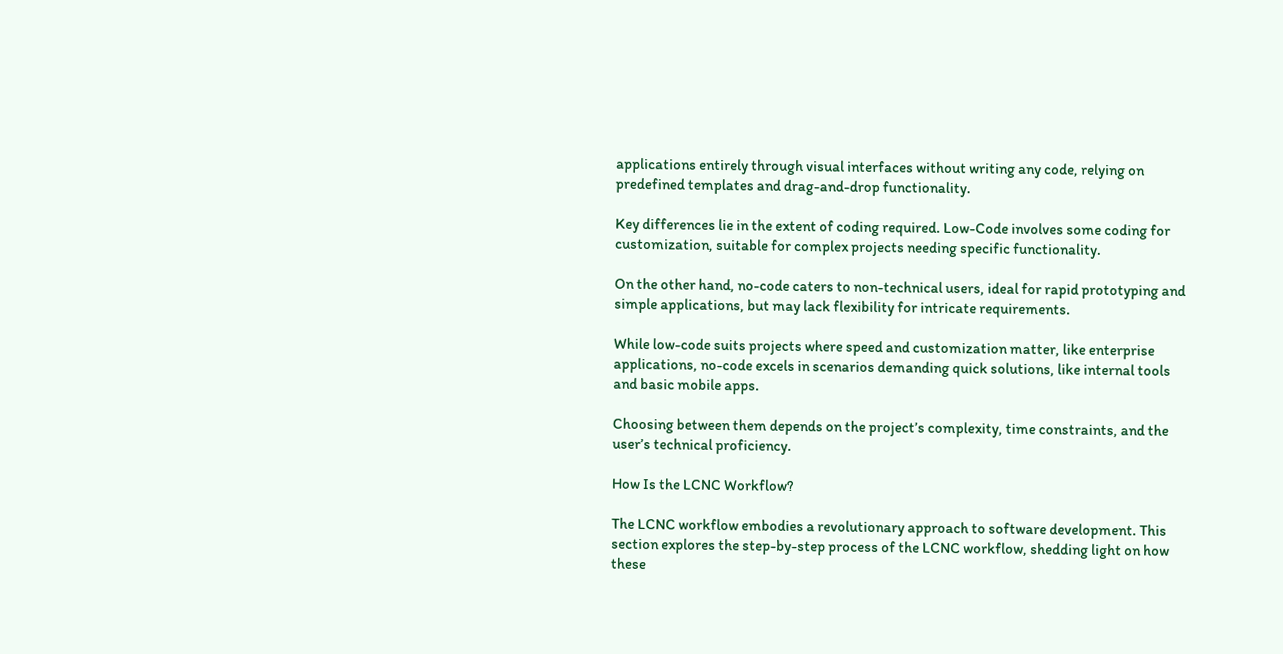applications entirely through visual interfaces without writing any code, relying on predefined templates and drag-and-drop functionality.

Key differences lie in the extent of coding required. Low-Code involves some coding for customization, suitable for complex projects needing specific functionality.

On the other hand, no-code caters to non-technical users, ideal for rapid prototyping and simple applications, but may lack flexibility for intricate requirements.

While low-code suits projects where speed and customization matter, like enterprise applications, no-code excels in scenarios demanding quick solutions, like internal tools and basic mobile apps.

Choosing between them depends on the project’s complexity, time constraints, and the user’s technical proficiency.

How Is the LCNC Workflow?

The LCNC workflow embodies a revolutionary approach to software development. This section explores the step-by-step process of the LCNC workflow, shedding light on how these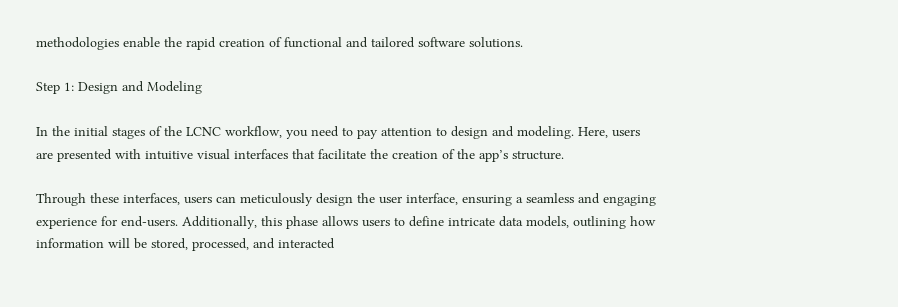methodologies enable the rapid creation of functional and tailored software solutions.

Step 1: Design and Modeling

In the initial stages of the LCNC workflow, you need to pay attention to design and modeling. Here, users are presented with intuitive visual interfaces that facilitate the creation of the app’s structure.

Through these interfaces, users can meticulously design the user interface, ensuring a seamless and engaging experience for end-users. Additionally, this phase allows users to define intricate data models, outlining how information will be stored, processed, and interacted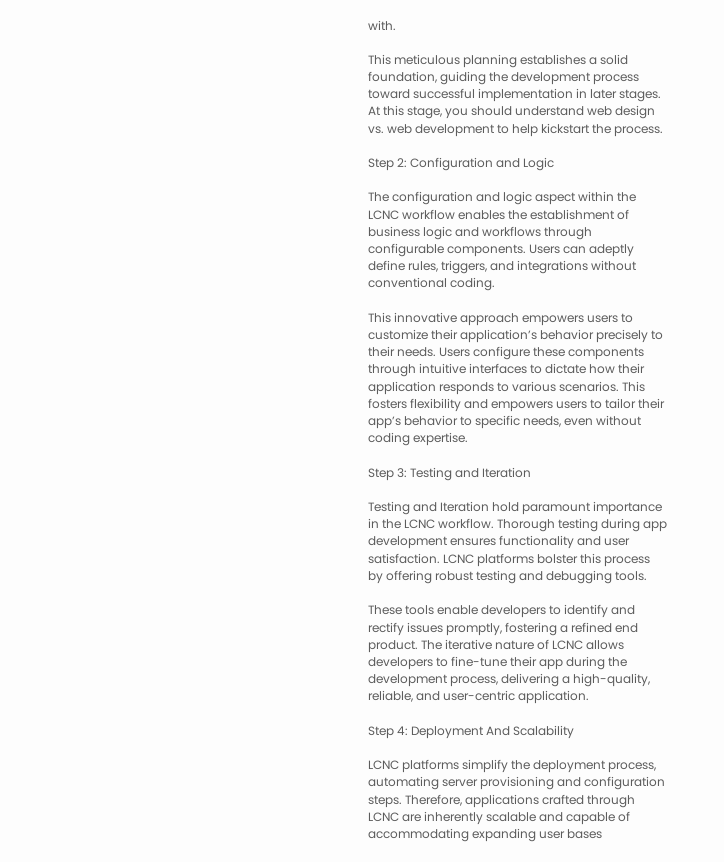with.

This meticulous planning establishes a solid foundation, guiding the development process toward successful implementation in later stages. At this stage, you should understand web design vs. web development to help kickstart the process.

Step 2: Configuration and Logic

The configuration and logic aspect within the LCNC workflow enables the establishment of business logic and workflows through configurable components. Users can adeptly define rules, triggers, and integrations without conventional coding.

This innovative approach empowers users to customize their application’s behavior precisely to their needs. Users configure these components through intuitive interfaces to dictate how their application responds to various scenarios. This fosters flexibility and empowers users to tailor their app’s behavior to specific needs, even without coding expertise.

Step 3: Testing and Iteration

Testing and Iteration hold paramount importance in the LCNC workflow. Thorough testing during app development ensures functionality and user satisfaction. LCNC platforms bolster this process by offering robust testing and debugging tools.

These tools enable developers to identify and rectify issues promptly, fostering a refined end product. The iterative nature of LCNC allows developers to fine-tune their app during the development process, delivering a high-quality, reliable, and user-centric application.

Step 4: Deployment And Scalability

LCNC platforms simplify the deployment process, automating server provisioning and configuration steps. Therefore, applications crafted through LCNC are inherently scalable and capable of accommodating expanding user bases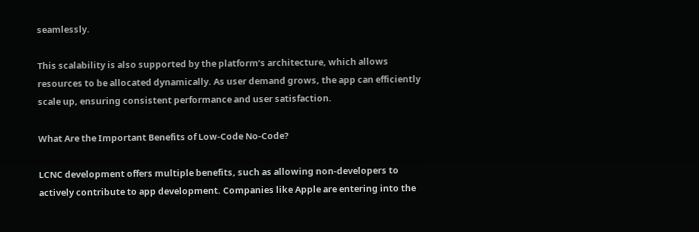seamlessly.

This scalability is also supported by the platform’s architecture, which allows resources to be allocated dynamically. As user demand grows, the app can efficiently scale up, ensuring consistent performance and user satisfaction.

What Are the Important Benefits of Low-Code No-Code?

LCNC development offers multiple benefits, such as allowing non-developers to actively contribute to app development. Companies like Apple are entering into the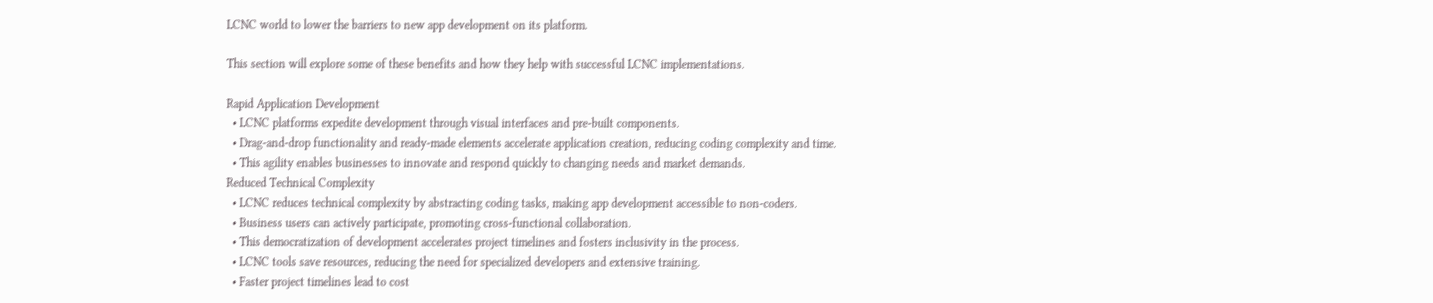LCNC world to lower the barriers to new app development on its platform.

This section will explore some of these benefits and how they help with successful LCNC implementations.

Rapid Application Development
  • LCNC platforms expedite development through visual interfaces and pre-built components.
  • Drag-and-drop functionality and ready-made elements accelerate application creation, reducing coding complexity and time.
  • This agility enables businesses to innovate and respond quickly to changing needs and market demands.
Reduced Technical Complexity
  • LCNC reduces technical complexity by abstracting coding tasks, making app development accessible to non-coders.
  • Business users can actively participate, promoting cross-functional collaboration.
  • This democratization of development accelerates project timelines and fosters inclusivity in the process.
  • LCNC tools save resources, reducing the need for specialized developers and extensive training.
  • Faster project timelines lead to cost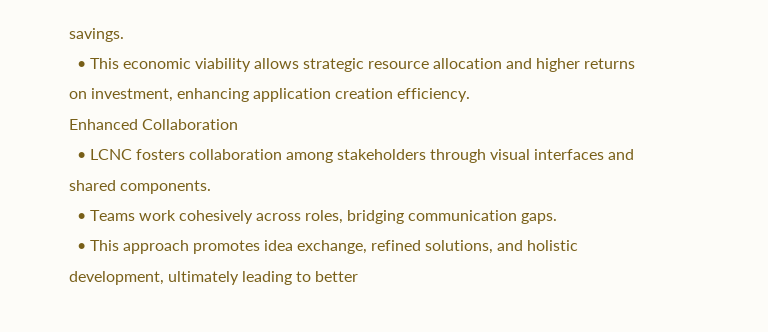savings.
  • This economic viability allows strategic resource allocation and higher returns on investment, enhancing application creation efficiency.
Enhanced Collaboration
  • LCNC fosters collaboration among stakeholders through visual interfaces and shared components.
  • Teams work cohesively across roles, bridging communication gaps.
  • This approach promotes idea exchange, refined solutions, and holistic development, ultimately leading to better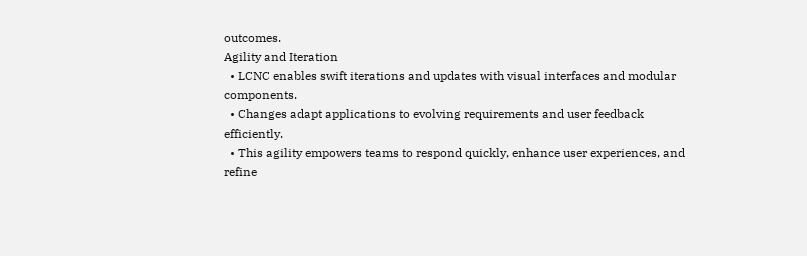outcomes.
Agility and Iteration
  • LCNC enables swift iterations and updates with visual interfaces and modular components.
  • Changes adapt applications to evolving requirements and user feedback efficiently.
  • This agility empowers teams to respond quickly, enhance user experiences, and refine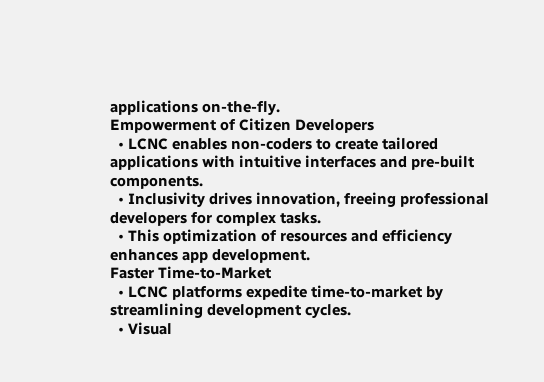applications on-the-fly.
Empowerment of Citizen Developers
  • LCNC enables non-coders to create tailored applications with intuitive interfaces and pre-built components.
  • Inclusivity drives innovation, freeing professional developers for complex tasks.
  • This optimization of resources and efficiency enhances app development.
Faster Time-to-Market
  • LCNC platforms expedite time-to-market by streamlining development cycles.
  • Visual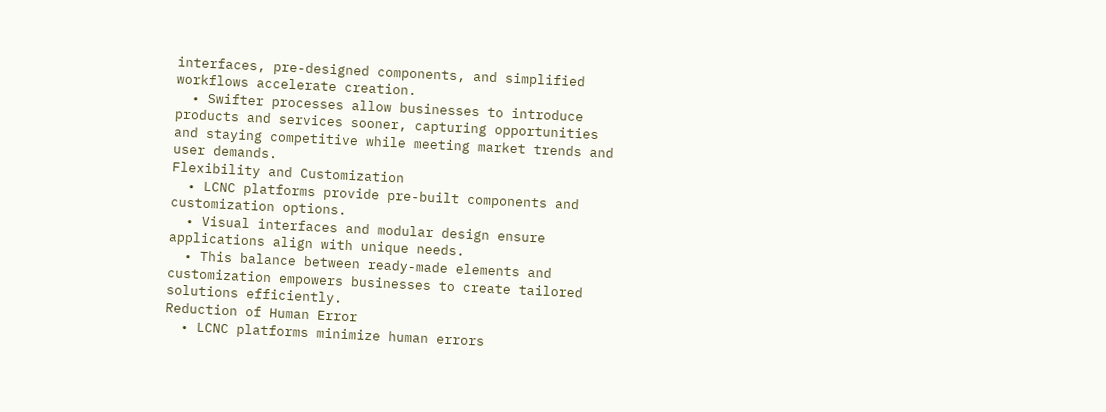interfaces, pre-designed components, and simplified workflows accelerate creation.
  • Swifter processes allow businesses to introduce products and services sooner, capturing opportunities and staying competitive while meeting market trends and user demands.
Flexibility and Customization
  • LCNC platforms provide pre-built components and customization options.
  • Visual interfaces and modular design ensure applications align with unique needs.
  • This balance between ready-made elements and customization empowers businesses to create tailored solutions efficiently.
Reduction of Human Error
  • LCNC platforms minimize human errors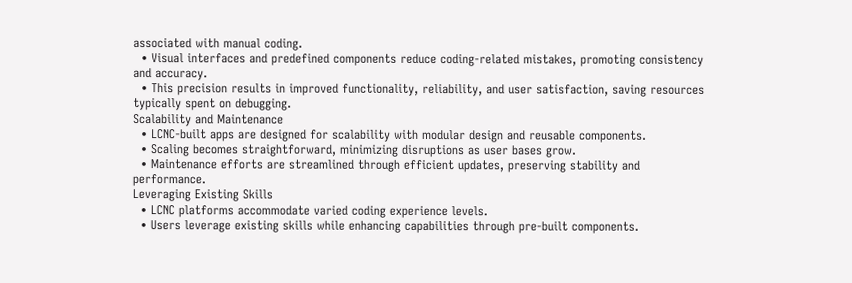associated with manual coding.
  • Visual interfaces and predefined components reduce coding-related mistakes, promoting consistency and accuracy.
  • This precision results in improved functionality, reliability, and user satisfaction, saving resources typically spent on debugging.
Scalability and Maintenance
  • LCNC-built apps are designed for scalability with modular design and reusable components.
  • Scaling becomes straightforward, minimizing disruptions as user bases grow.
  • Maintenance efforts are streamlined through efficient updates, preserving stability and performance.
Leveraging Existing Skills
  • LCNC platforms accommodate varied coding experience levels.
  • Users leverage existing skills while enhancing capabilities through pre-built components.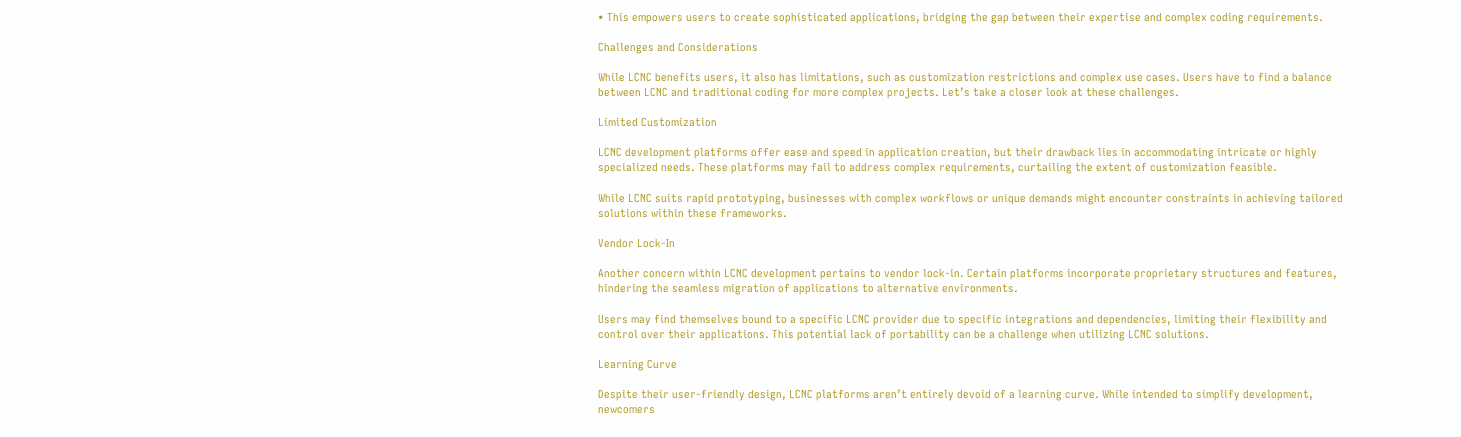• This empowers users to create sophisticated applications, bridging the gap between their expertise and complex coding requirements.

Challenges and Considerations

While LCNC benefits users, it also has limitations, such as customization restrictions and complex use cases. Users have to find a balance between LCNC and traditional coding for more complex projects. Let’s take a closer look at these challenges.

Limited Customization

LCNC development platforms offer ease and speed in application creation, but their drawback lies in accommodating intricate or highly specialized needs. These platforms may fail to address complex requirements, curtailing the extent of customization feasible.

While LCNC suits rapid prototyping, businesses with complex workflows or unique demands might encounter constraints in achieving tailored solutions within these frameworks.

Vendor Lock-In

Another concern within LCNC development pertains to vendor lock-in. Certain platforms incorporate proprietary structures and features, hindering the seamless migration of applications to alternative environments.

Users may find themselves bound to a specific LCNC provider due to specific integrations and dependencies, limiting their flexibility and control over their applications. This potential lack of portability can be a challenge when utilizing LCNC solutions.

Learning Curve

Despite their user-friendly design, LCNC platforms aren’t entirely devoid of a learning curve. While intended to simplify development, newcomers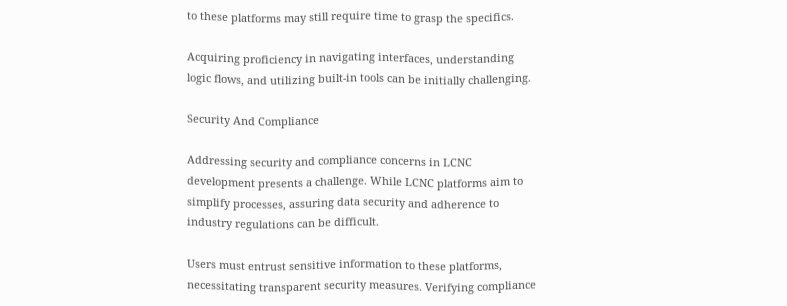to these platforms may still require time to grasp the specifics.

Acquiring proficiency in navigating interfaces, understanding logic flows, and utilizing built-in tools can be initially challenging.

Security And Compliance

Addressing security and compliance concerns in LCNC development presents a challenge. While LCNC platforms aim to simplify processes, assuring data security and adherence to industry regulations can be difficult.

Users must entrust sensitive information to these platforms, necessitating transparent security measures. Verifying compliance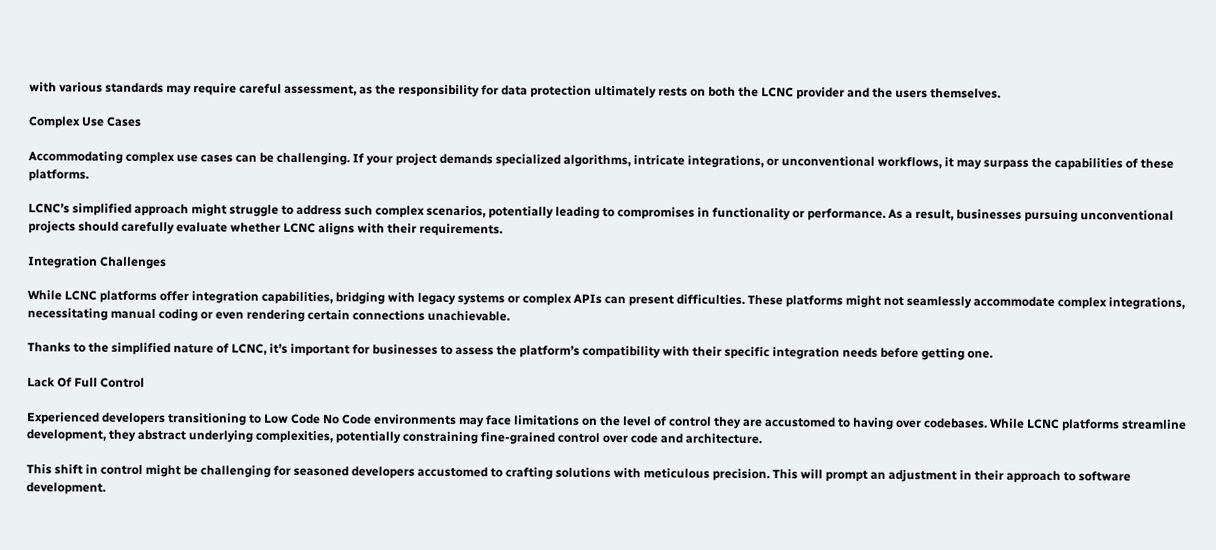with various standards may require careful assessment, as the responsibility for data protection ultimately rests on both the LCNC provider and the users themselves.

Complex Use Cases

Accommodating complex use cases can be challenging. If your project demands specialized algorithms, intricate integrations, or unconventional workflows, it may surpass the capabilities of these platforms.

LCNC’s simplified approach might struggle to address such complex scenarios, potentially leading to compromises in functionality or performance. As a result, businesses pursuing unconventional projects should carefully evaluate whether LCNC aligns with their requirements.

Integration Challenges

While LCNC platforms offer integration capabilities, bridging with legacy systems or complex APIs can present difficulties. These platforms might not seamlessly accommodate complex integrations, necessitating manual coding or even rendering certain connections unachievable.

Thanks to the simplified nature of LCNC, it’s important for businesses to assess the platform’s compatibility with their specific integration needs before getting one.

Lack Of Full Control

Experienced developers transitioning to Low Code No Code environments may face limitations on the level of control they are accustomed to having over codebases. While LCNC platforms streamline development, they abstract underlying complexities, potentially constraining fine-grained control over code and architecture.

This shift in control might be challenging for seasoned developers accustomed to crafting solutions with meticulous precision. This will prompt an adjustment in their approach to software development.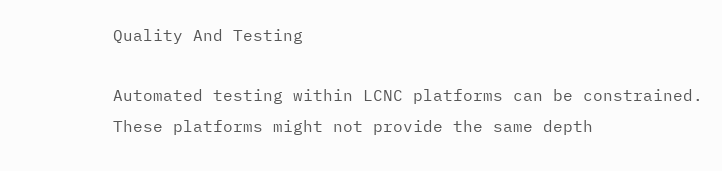Quality And Testing

Automated testing within LCNC platforms can be constrained. These platforms might not provide the same depth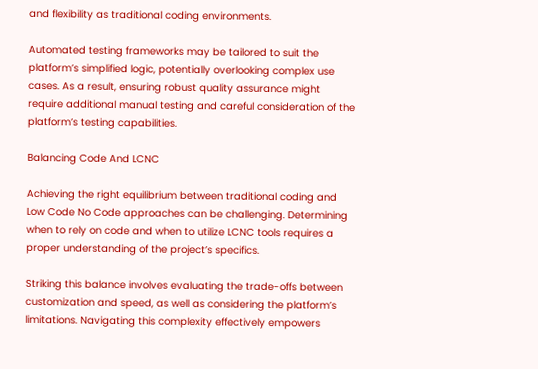and flexibility as traditional coding environments.

Automated testing frameworks may be tailored to suit the platform’s simplified logic, potentially overlooking complex use cases. As a result, ensuring robust quality assurance might require additional manual testing and careful consideration of the platform’s testing capabilities.

Balancing Code And LCNC

Achieving the right equilibrium between traditional coding and Low Code No Code approaches can be challenging. Determining when to rely on code and when to utilize LCNC tools requires a proper understanding of the project’s specifics.

Striking this balance involves evaluating the trade-offs between customization and speed, as well as considering the platform’s limitations. Navigating this complexity effectively empowers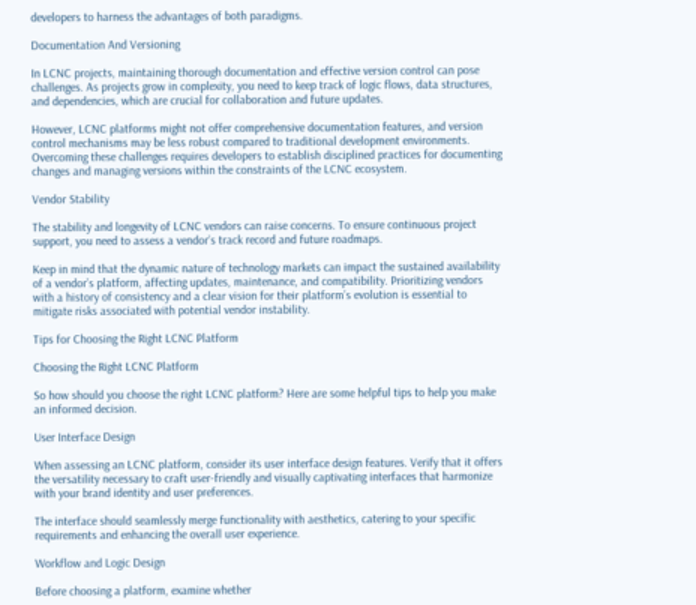developers to harness the advantages of both paradigms.

Documentation And Versioning

In LCNC projects, maintaining thorough documentation and effective version control can pose challenges. As projects grow in complexity, you need to keep track of logic flows, data structures, and dependencies, which are crucial for collaboration and future updates.

However, LCNC platforms might not offer comprehensive documentation features, and version control mechanisms may be less robust compared to traditional development environments. Overcoming these challenges requires developers to establish disciplined practices for documenting changes and managing versions within the constraints of the LCNC ecosystem.

Vendor Stability

The stability and longevity of LCNC vendors can raise concerns. To ensure continuous project support, you need to assess a vendor’s track record and future roadmaps.

Keep in mind that the dynamic nature of technology markets can impact the sustained availability of a vendor’s platform, affecting updates, maintenance, and compatibility. Prioritizing vendors with a history of consistency and a clear vision for their platform’s evolution is essential to mitigate risks associated with potential vendor instability.

Tips for Choosing the Right LCNC Platform

Choosing the Right LCNC Platform

So how should you choose the right LCNC platform? Here are some helpful tips to help you make an informed decision.

User Interface Design

When assessing an LCNC platform, consider its user interface design features. Verify that it offers the versatility necessary to craft user-friendly and visually captivating interfaces that harmonize with your brand identity and user preferences.

The interface should seamlessly merge functionality with aesthetics, catering to your specific requirements and enhancing the overall user experience.

Workflow and Logic Design

Before choosing a platform, examine whether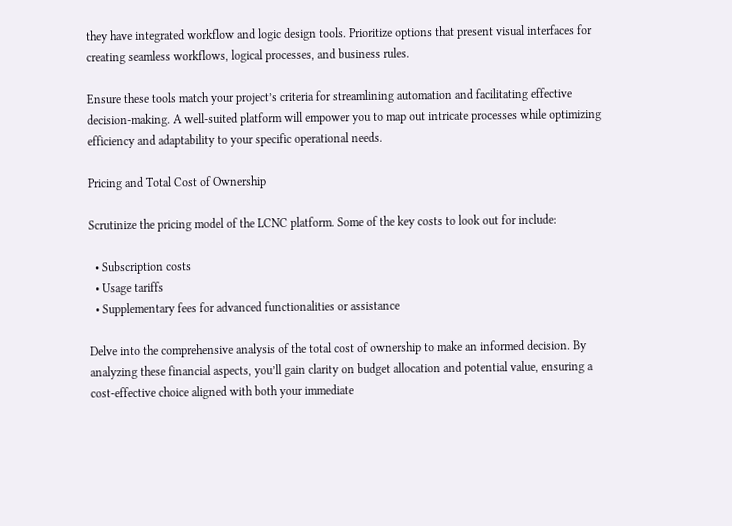they have integrated workflow and logic design tools. Prioritize options that present visual interfaces for creating seamless workflows, logical processes, and business rules.

Ensure these tools match your project’s criteria for streamlining automation and facilitating effective decision-making. A well-suited platform will empower you to map out intricate processes while optimizing efficiency and adaptability to your specific operational needs.

Pricing and Total Cost of Ownership

Scrutinize the pricing model of the LCNC platform. Some of the key costs to look out for include:

  • Subscription costs
  • Usage tariffs
  • Supplementary fees for advanced functionalities or assistance

Delve into the comprehensive analysis of the total cost of ownership to make an informed decision. By analyzing these financial aspects, you’ll gain clarity on budget allocation and potential value, ensuring a cost-effective choice aligned with both your immediate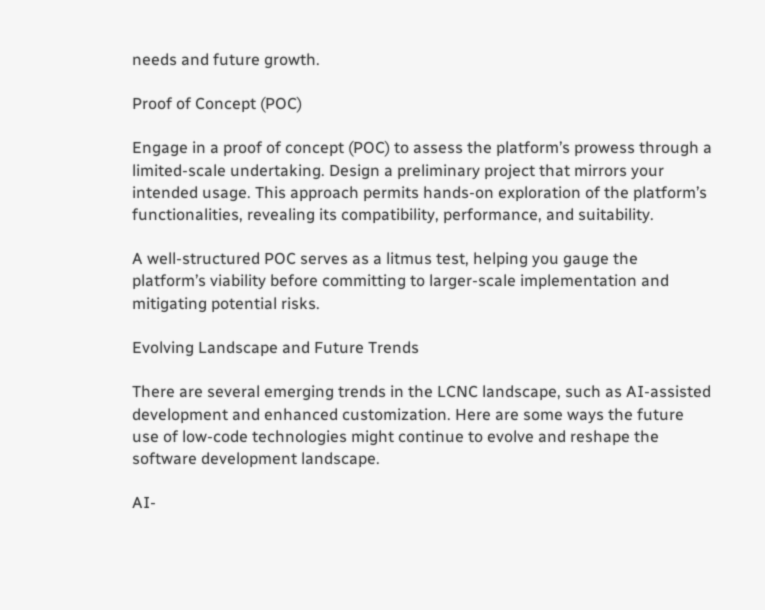needs and future growth.

Proof of Concept (POC)

Engage in a proof of concept (POC) to assess the platform’s prowess through a limited-scale undertaking. Design a preliminary project that mirrors your intended usage. This approach permits hands-on exploration of the platform’s functionalities, revealing its compatibility, performance, and suitability.

A well-structured POC serves as a litmus test, helping you gauge the platform’s viability before committing to larger-scale implementation and mitigating potential risks.

Evolving Landscape and Future Trends

There are several emerging trends in the LCNC landscape, such as AI-assisted development and enhanced customization. Here are some ways the future use of low-code technologies might continue to evolve and reshape the software development landscape.

AI-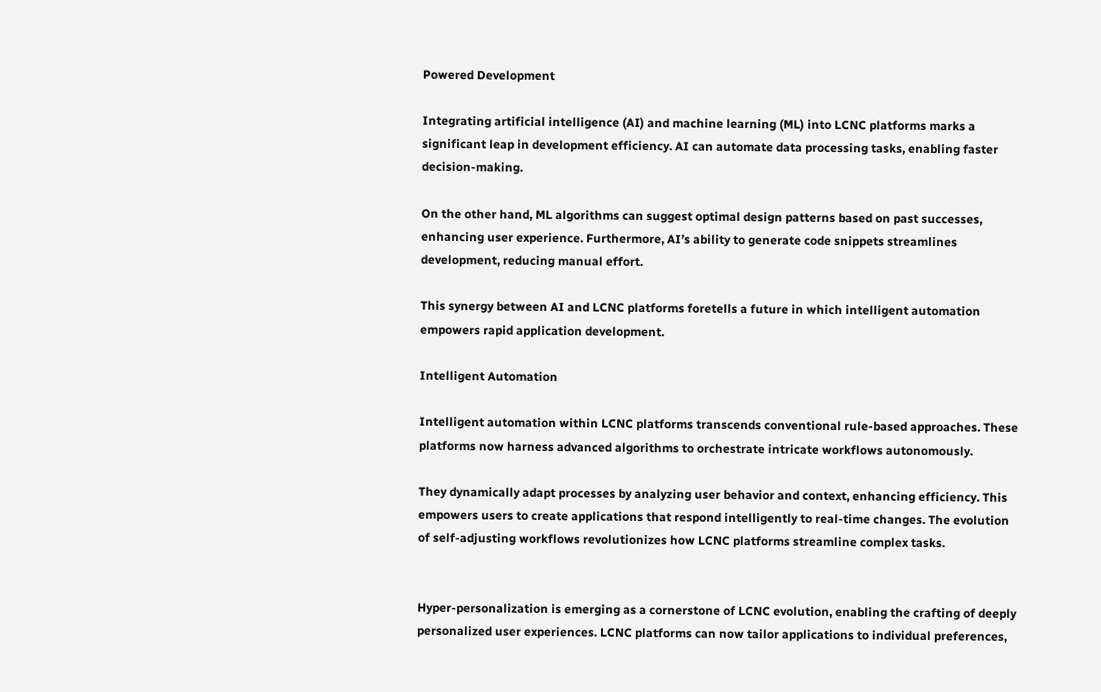Powered Development

Integrating artificial intelligence (AI) and machine learning (ML) into LCNC platforms marks a significant leap in development efficiency. AI can automate data processing tasks, enabling faster decision-making.

On the other hand, ML algorithms can suggest optimal design patterns based on past successes, enhancing user experience. Furthermore, AI’s ability to generate code snippets streamlines development, reducing manual effort.

This synergy between AI and LCNC platforms foretells a future in which intelligent automation empowers rapid application development.

Intelligent Automation

Intelligent automation within LCNC platforms transcends conventional rule-based approaches. These platforms now harness advanced algorithms to orchestrate intricate workflows autonomously.

They dynamically adapt processes by analyzing user behavior and context, enhancing efficiency. This empowers users to create applications that respond intelligently to real-time changes. The evolution of self-adjusting workflows revolutionizes how LCNC platforms streamline complex tasks.


Hyper-personalization is emerging as a cornerstone of LCNC evolution, enabling the crafting of deeply personalized user experiences. LCNC platforms can now tailor applications to individual preferences,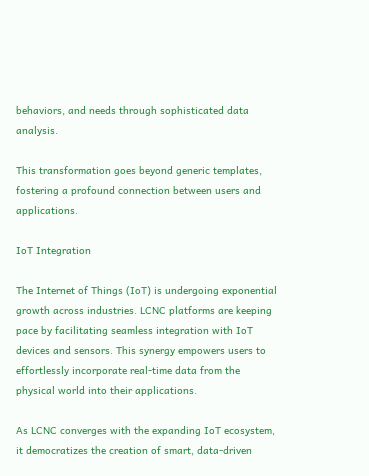behaviors, and needs through sophisticated data analysis.

This transformation goes beyond generic templates, fostering a profound connection between users and applications.

IoT Integration

The Internet of Things (IoT) is undergoing exponential growth across industries. LCNC platforms are keeping pace by facilitating seamless integration with IoT devices and sensors. This synergy empowers users to effortlessly incorporate real-time data from the physical world into their applications.

As LCNC converges with the expanding IoT ecosystem, it democratizes the creation of smart, data-driven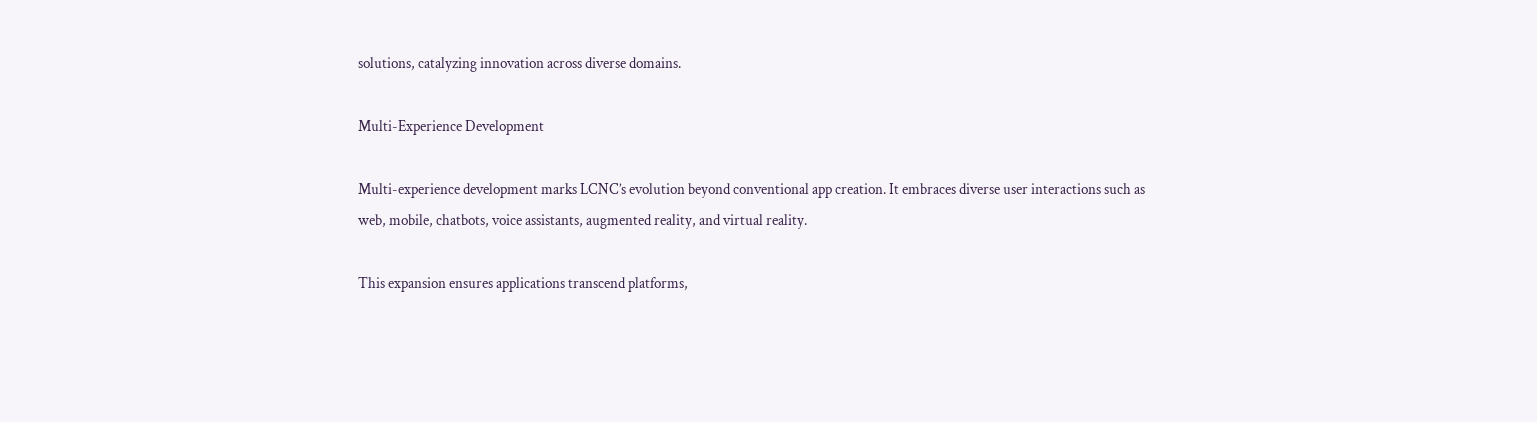solutions, catalyzing innovation across diverse domains.

Multi-Experience Development

Multi-experience development marks LCNC’s evolution beyond conventional app creation. It embraces diverse user interactions such as web, mobile, chatbots, voice assistants, augmented reality, and virtual reality.

This expansion ensures applications transcend platforms,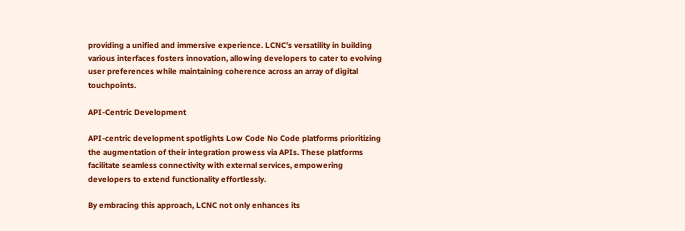providing a unified and immersive experience. LCNC’s versatility in building various interfaces fosters innovation, allowing developers to cater to evolving user preferences while maintaining coherence across an array of digital touchpoints.

API-Centric Development

API-centric development spotlights Low Code No Code platforms prioritizing the augmentation of their integration prowess via APIs. These platforms facilitate seamless connectivity with external services, empowering developers to extend functionality effortlessly.

By embracing this approach, LCNC not only enhances its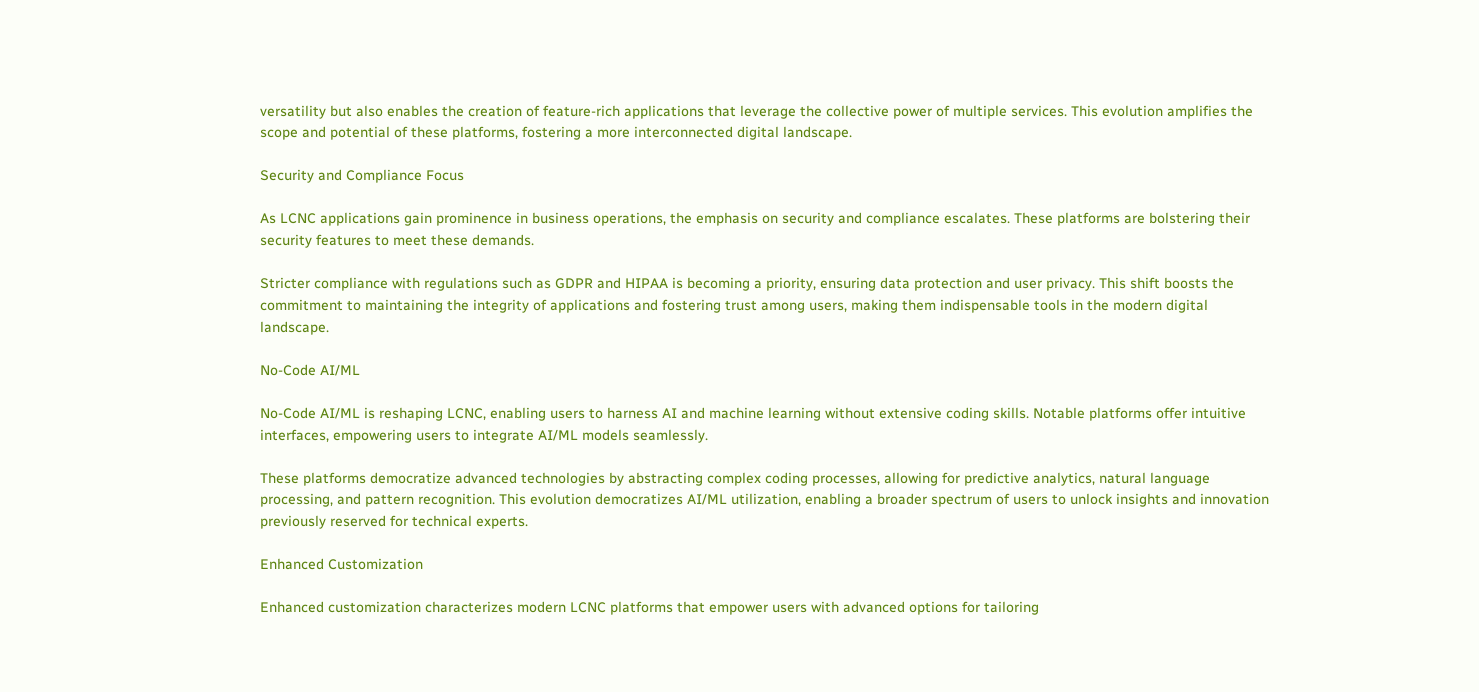versatility but also enables the creation of feature-rich applications that leverage the collective power of multiple services. This evolution amplifies the scope and potential of these platforms, fostering a more interconnected digital landscape.

Security and Compliance Focus

As LCNC applications gain prominence in business operations, the emphasis on security and compliance escalates. These platforms are bolstering their security features to meet these demands.

Stricter compliance with regulations such as GDPR and HIPAA is becoming a priority, ensuring data protection and user privacy. This shift boosts the commitment to maintaining the integrity of applications and fostering trust among users, making them indispensable tools in the modern digital landscape.

No-Code AI/ML

No-Code AI/ML is reshaping LCNC, enabling users to harness AI and machine learning without extensive coding skills. Notable platforms offer intuitive interfaces, empowering users to integrate AI/ML models seamlessly.

These platforms democratize advanced technologies by abstracting complex coding processes, allowing for predictive analytics, natural language processing, and pattern recognition. This evolution democratizes AI/ML utilization, enabling a broader spectrum of users to unlock insights and innovation previously reserved for technical experts.

Enhanced Customization

Enhanced customization characterizes modern LCNC platforms that empower users with advanced options for tailoring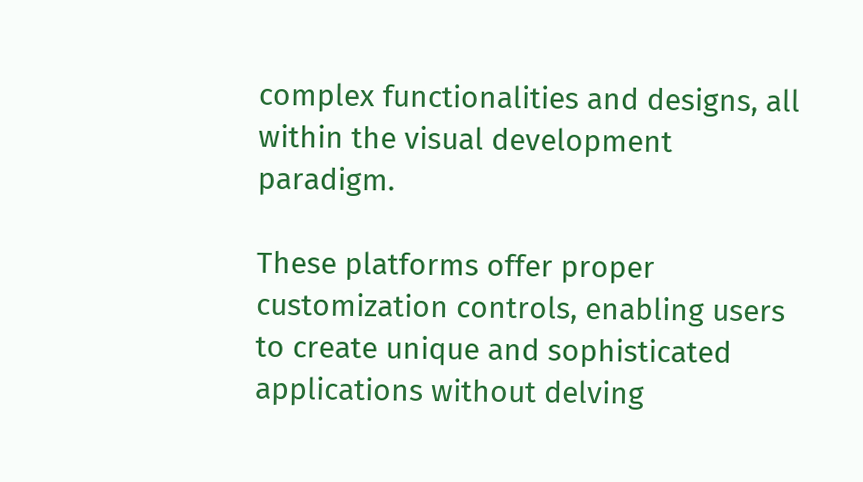complex functionalities and designs, all within the visual development paradigm.

These platforms offer proper customization controls, enabling users to create unique and sophisticated applications without delving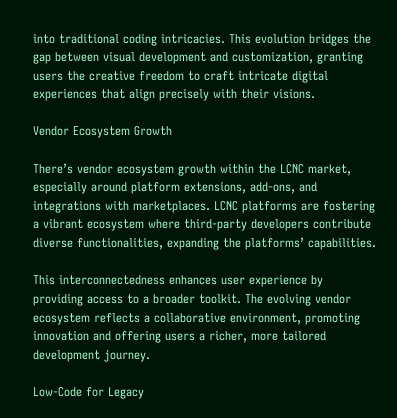into traditional coding intricacies. This evolution bridges the gap between visual development and customization, granting users the creative freedom to craft intricate digital experiences that align precisely with their visions.

Vendor Ecosystem Growth

There’s vendor ecosystem growth within the LCNC market, especially around platform extensions, add-ons, and integrations with marketplaces. LCNC platforms are fostering a vibrant ecosystem where third-party developers contribute diverse functionalities, expanding the platforms’ capabilities.

This interconnectedness enhances user experience by providing access to a broader toolkit. The evolving vendor ecosystem reflects a collaborative environment, promoting innovation and offering users a richer, more tailored development journey.

Low-Code for Legacy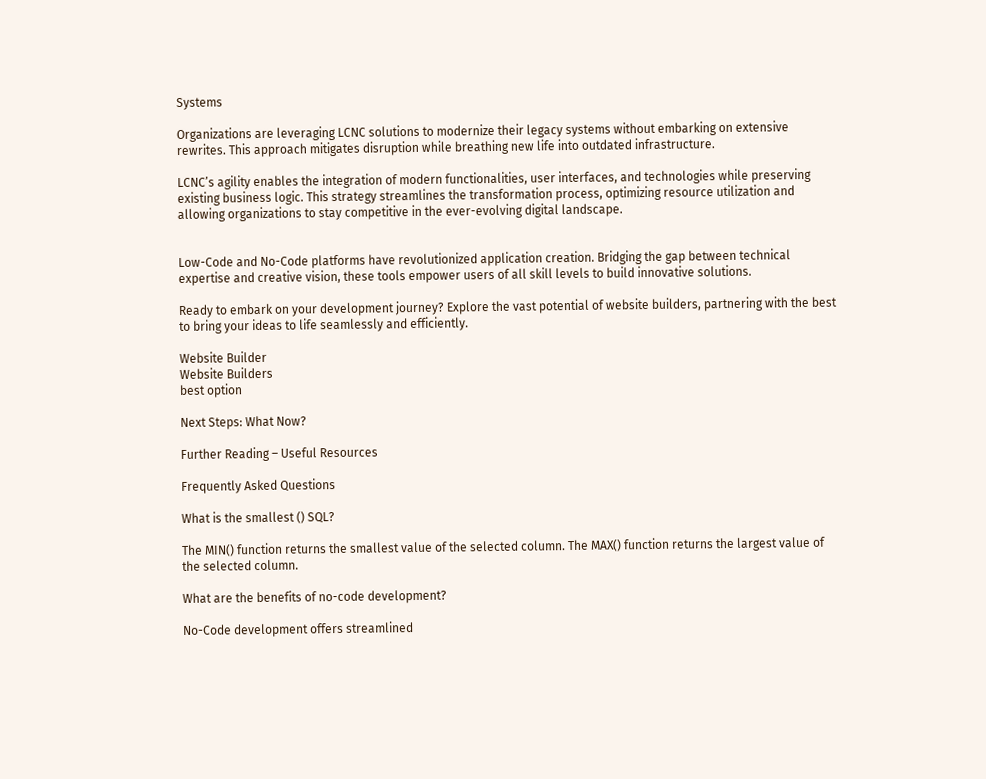Systems

Organizations are leveraging LCNC solutions to modernize their legacy systems without embarking on extensive rewrites. This approach mitigates disruption while breathing new life into outdated infrastructure.

LCNC’s agility enables the integration of modern functionalities, user interfaces, and technologies while preserving existing business logic. This strategy streamlines the transformation process, optimizing resource utilization and allowing organizations to stay competitive in the ever-evolving digital landscape.


Low-Code and No-Code platforms have revolutionized application creation. Bridging the gap between technical expertise and creative vision, these tools empower users of all skill levels to build innovative solutions.

Ready to embark on your development journey? Explore the vast potential of website builders, partnering with the best to bring your ideas to life seamlessly and efficiently.

Website Builder
Website Builders
best option

Next Steps: What Now?

Further Reading – Useful Resources

Frequently Asked Questions

What is the smallest () SQL?

The MIN() function returns the smallest value of the selected column. The MAX() function returns the largest value of the selected column.

What are the benefits of no-code development?

No-Code development offers streamlined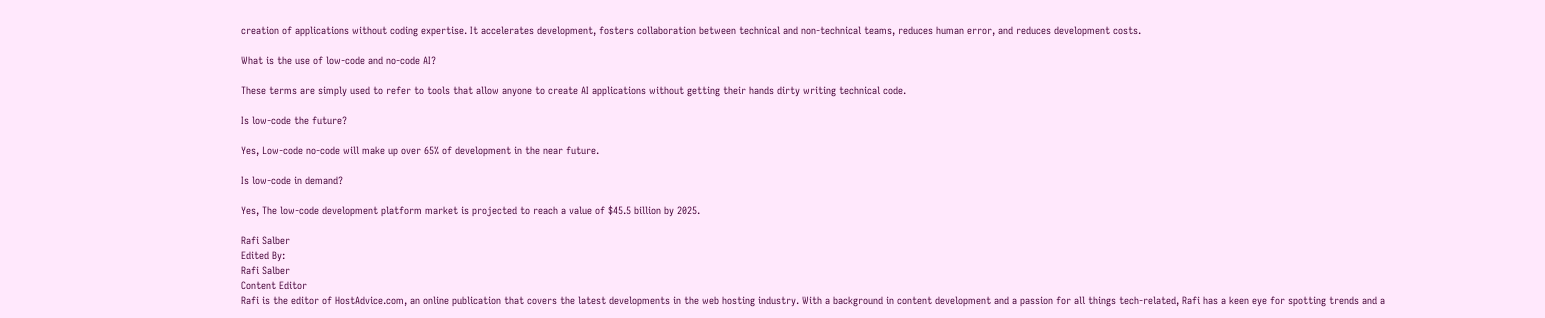creation of applications without coding expertise. It accelerates development, fosters collaboration between technical and non-technical teams, reduces human error, and reduces development costs.

What is the use of low-code and no-code AI?

These terms are simply used to refer to tools that allow anyone to create AI applications without getting their hands dirty writing technical code.

Is low-code the future?

Yes, Low-code no-code will make up over 65% of development in the near future.

Is low-code in demand?

Yes, The low-code development platform market is projected to reach a value of $45.5 billion by 2025.

Rafi Salber
Edited By:
Rafi Salber
Content Editor
Rafi is the editor of HostAdvice.com, an online publication that covers the latest developments in the web hosting industry. With a background in content development and a passion for all things tech-related, Rafi has a keen eye for spotting trends and a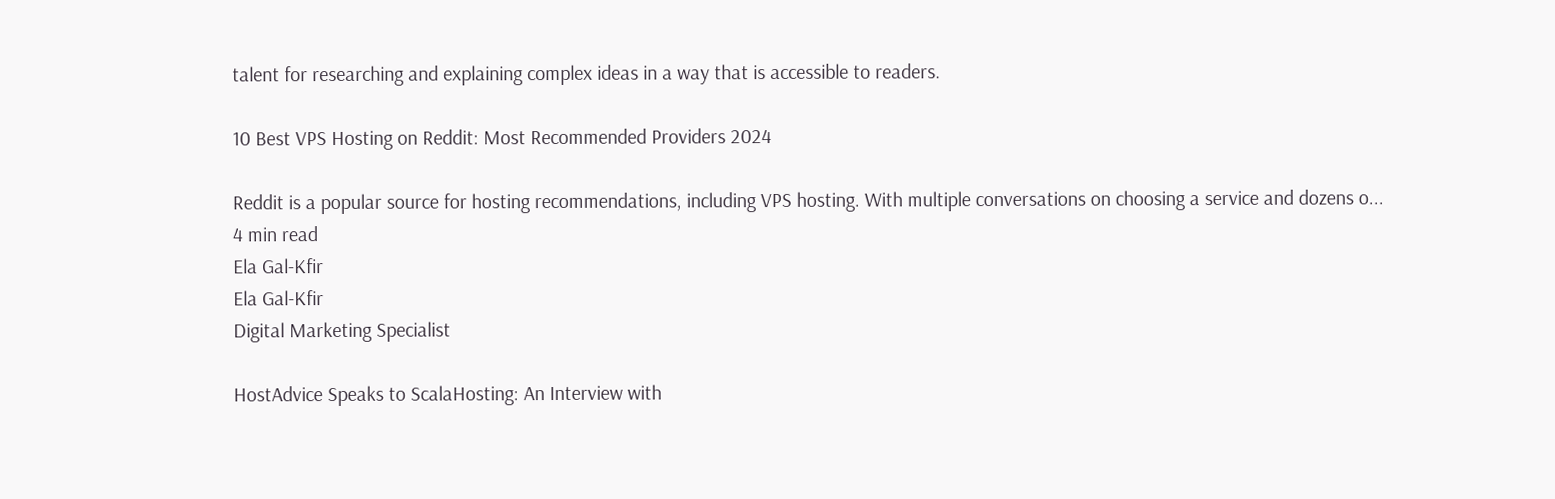talent for researching and explaining complex ideas in a way that is accessible to readers.

10 Best VPS Hosting on Reddit: Most Recommended Providers 2024

Reddit is a popular source for hosting recommendations, including VPS hosting. With multiple conversations on choosing a service and dozens o...
4 min read
Ela Gal-Kfir
Ela Gal-Kfir
Digital Marketing Specialist

HostAdvice Speaks to ScalaHosting: An Interview with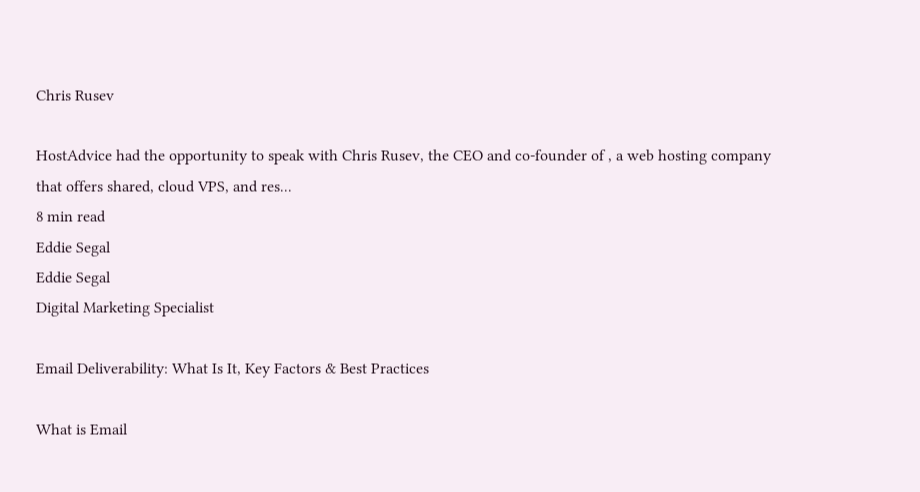Chris Rusev

HostAdvice had the opportunity to speak with Chris Rusev, the CEO and co-founder of , a web hosting company that offers shared, cloud VPS, and res...
8 min read
Eddie Segal
Eddie Segal
Digital Marketing Specialist

Email Deliverability: What Is It, Key Factors & Best Practices

What is Email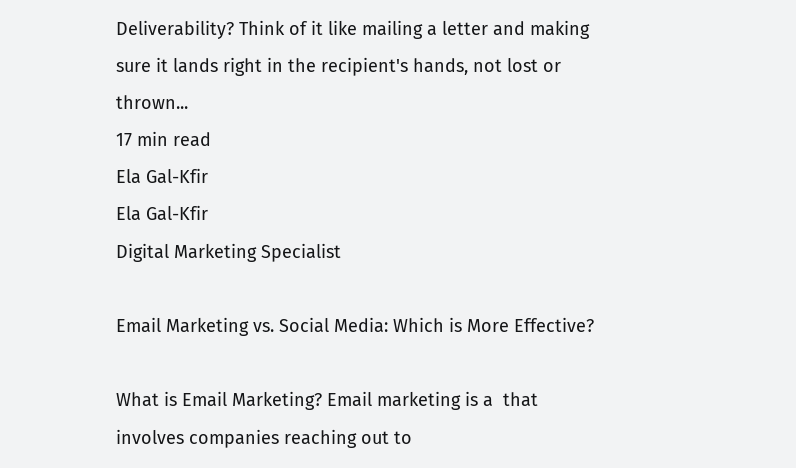Deliverability? Think of it like mailing a letter and making sure it lands right in the recipient's hands, not lost or thrown...
17 min read
Ela Gal-Kfir
Ela Gal-Kfir
Digital Marketing Specialist

Email Marketing vs. Social Media: Which is More Effective?

What is Email Marketing? Email marketing is a  that involves companies reaching out to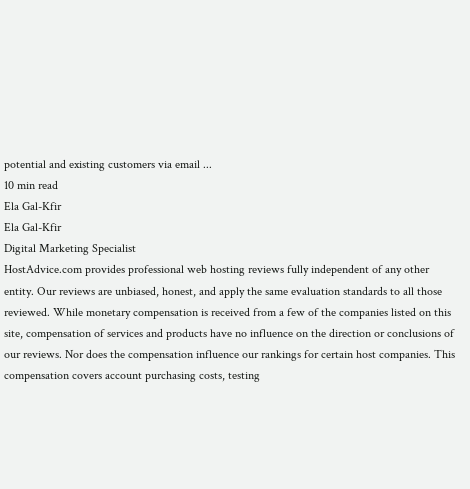potential and existing customers via email ...
10 min read
Ela Gal-Kfir
Ela Gal-Kfir
Digital Marketing Specialist
HostAdvice.com provides professional web hosting reviews fully independent of any other entity. Our reviews are unbiased, honest, and apply the same evaluation standards to all those reviewed. While monetary compensation is received from a few of the companies listed on this site, compensation of services and products have no influence on the direction or conclusions of our reviews. Nor does the compensation influence our rankings for certain host companies. This compensation covers account purchasing costs, testing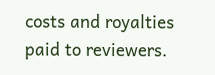costs and royalties paid to reviewers.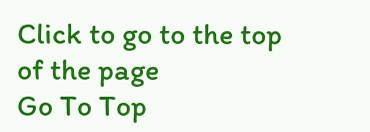Click to go to the top of the page
Go To Top